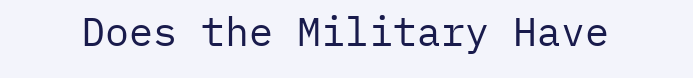Does the Military Have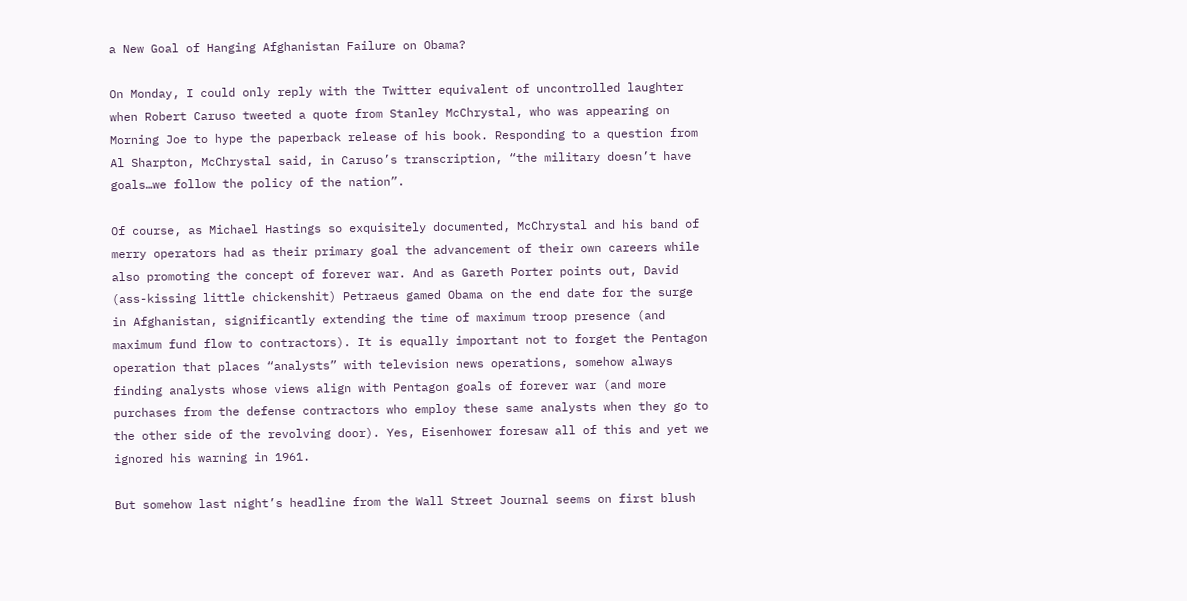a New Goal of Hanging Afghanistan Failure on Obama?

On Monday, I could only reply with the Twitter equivalent of uncontrolled laughter when Robert Caruso tweeted a quote from Stanley McChrystal, who was appearing on Morning Joe to hype the paperback release of his book. Responding to a question from Al Sharpton, McChrystal said, in Caruso’s transcription, “the military doesn’t have goals…we follow the policy of the nation”.

Of course, as Michael Hastings so exquisitely documented, McChrystal and his band of merry operators had as their primary goal the advancement of their own careers while also promoting the concept of forever war. And as Gareth Porter points out, David (ass-kissing little chickenshit) Petraeus gamed Obama on the end date for the surge in Afghanistan, significantly extending the time of maximum troop presence (and maximum fund flow to contractors). It is equally important not to forget the Pentagon operation that places “analysts” with television news operations, somehow always finding analysts whose views align with Pentagon goals of forever war (and more purchases from the defense contractors who employ these same analysts when they go to the other side of the revolving door). Yes, Eisenhower foresaw all of this and yet we ignored his warning in 1961.

But somehow last night’s headline from the Wall Street Journal seems on first blush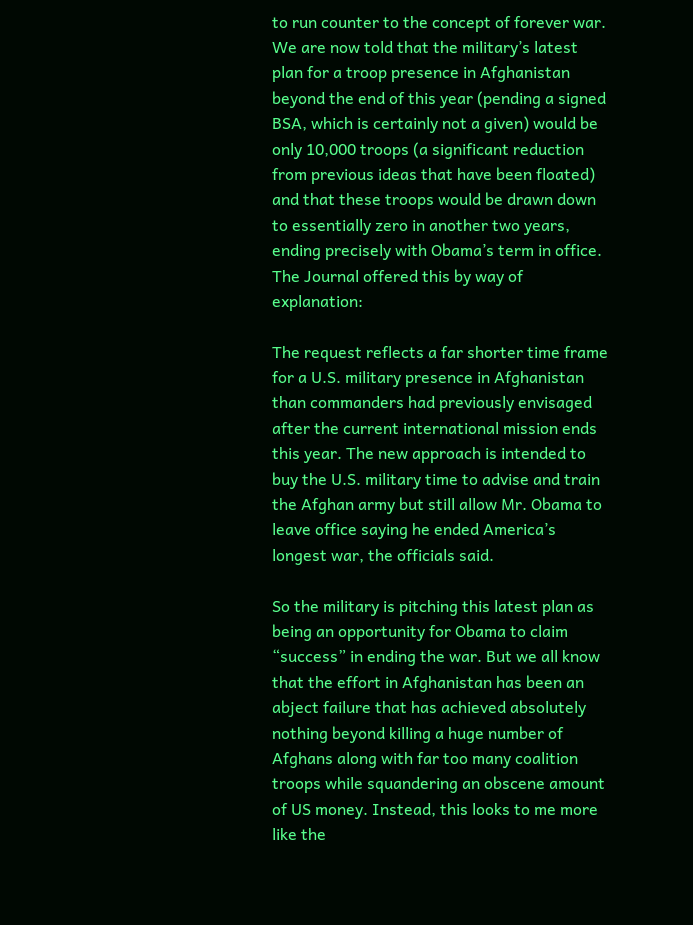to run counter to the concept of forever war. We are now told that the military’s latest plan for a troop presence in Afghanistan beyond the end of this year (pending a signed BSA, which is certainly not a given) would be only 10,000 troops (a significant reduction from previous ideas that have been floated) and that these troops would be drawn down to essentially zero in another two years, ending precisely with Obama’s term in office. The Journal offered this by way of explanation:

The request reflects a far shorter time frame for a U.S. military presence in Afghanistan than commanders had previously envisaged after the current international mission ends this year. The new approach is intended to buy the U.S. military time to advise and train the Afghan army but still allow Mr. Obama to leave office saying he ended America’s longest war, the officials said.

So the military is pitching this latest plan as being an opportunity for Obama to claim “success” in ending the war. But we all know that the effort in Afghanistan has been an abject failure that has achieved absolutely nothing beyond killing a huge number of Afghans along with far too many coalition troops while squandering an obscene amount of US money. Instead, this looks to me more like the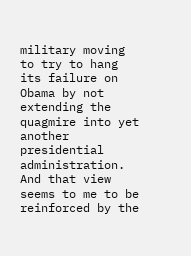military moving to try to hang its failure on Obama by not extending the quagmire into yet another presidential administration. And that view seems to me to be reinforced by the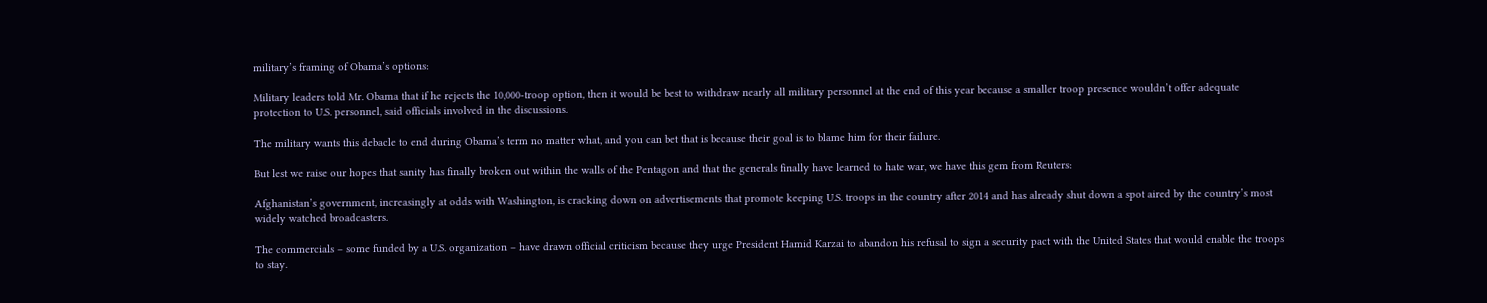military’s framing of Obama’s options:

Military leaders told Mr. Obama that if he rejects the 10,000-troop option, then it would be best to withdraw nearly all military personnel at the end of this year because a smaller troop presence wouldn’t offer adequate protection to U.S. personnel, said officials involved in the discussions.

The military wants this debacle to end during Obama’s term no matter what, and you can bet that is because their goal is to blame him for their failure.

But lest we raise our hopes that sanity has finally broken out within the walls of the Pentagon and that the generals finally have learned to hate war, we have this gem from Reuters:

Afghanistan’s government, increasingly at odds with Washington, is cracking down on advertisements that promote keeping U.S. troops in the country after 2014 and has already shut down a spot aired by the country’s most widely watched broadcasters.

The commercials – some funded by a U.S. organization – have drawn official criticism because they urge President Hamid Karzai to abandon his refusal to sign a security pact with the United States that would enable the troops to stay.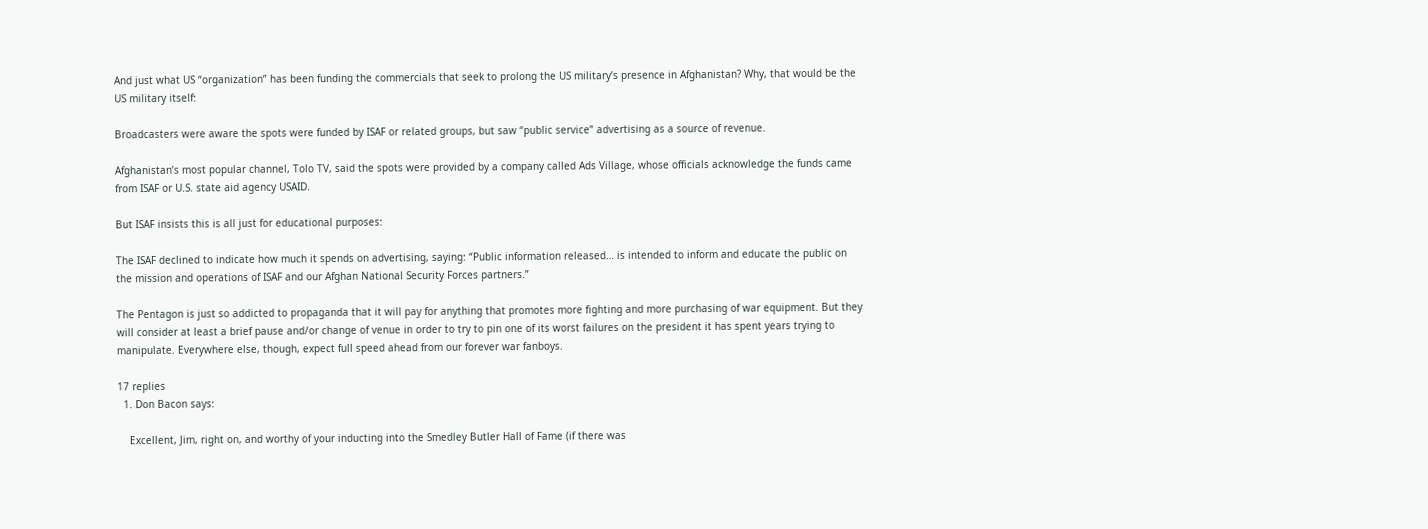And just what US “organization” has been funding the commercials that seek to prolong the US military’s presence in Afghanistan? Why, that would be the US military itself:

Broadcasters were aware the spots were funded by ISAF or related groups, but saw “public service” advertising as a source of revenue.

Afghanistan’s most popular channel, Tolo TV, said the spots were provided by a company called Ads Village, whose officials acknowledge the funds came from ISAF or U.S. state aid agency USAID.

But ISAF insists this is all just for educational purposes:

The ISAF declined to indicate how much it spends on advertising, saying: “Public information released… is intended to inform and educate the public on the mission and operations of ISAF and our Afghan National Security Forces partners.”

The Pentagon is just so addicted to propaganda that it will pay for anything that promotes more fighting and more purchasing of war equipment. But they will consider at least a brief pause and/or change of venue in order to try to pin one of its worst failures on the president it has spent years trying to manipulate. Everywhere else, though, expect full speed ahead from our forever war fanboys.

17 replies
  1. Don Bacon says:

    Excellent, Jim, right on, and worthy of your inducting into the Smedley Butler Hall of Fame (if there was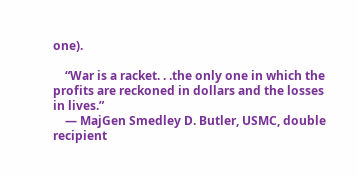one).

    “War is a racket. . .the only one in which the profits are reckoned in dollars and the losses in lives.”
    — MajGen Smedley D. Butler, USMC, double recipient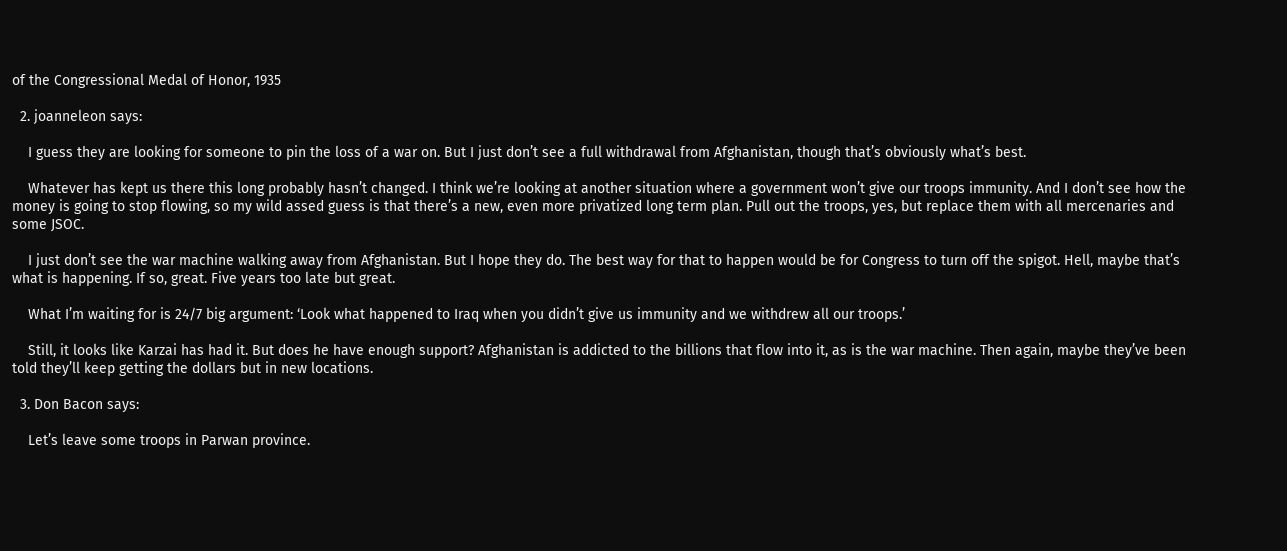of the Congressional Medal of Honor, 1935

  2. joanneleon says:

    I guess they are looking for someone to pin the loss of a war on. But I just don’t see a full withdrawal from Afghanistan, though that’s obviously what’s best.

    Whatever has kept us there this long probably hasn’t changed. I think we’re looking at another situation where a government won’t give our troops immunity. And I don’t see how the money is going to stop flowing, so my wild assed guess is that there’s a new, even more privatized long term plan. Pull out the troops, yes, but replace them with all mercenaries and some JSOC.

    I just don’t see the war machine walking away from Afghanistan. But I hope they do. The best way for that to happen would be for Congress to turn off the spigot. Hell, maybe that’s what is happening. If so, great. Five years too late but great.

    What I’m waiting for is 24/7 big argument: ‘Look what happened to Iraq when you didn’t give us immunity and we withdrew all our troops.’

    Still, it looks like Karzai has had it. But does he have enough support? Afghanistan is addicted to the billions that flow into it, as is the war machine. Then again, maybe they’ve been told they’ll keep getting the dollars but in new locations.

  3. Don Bacon says:

    Let’s leave some troops in Parwan province.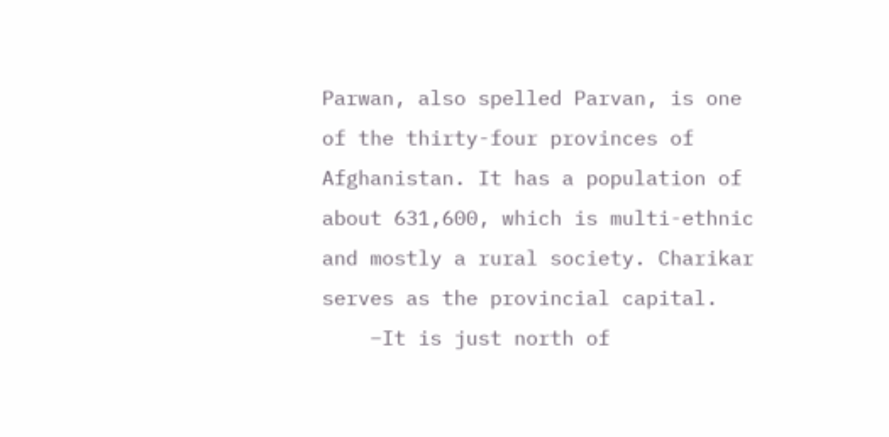Parwan, also spelled Parvan, is one of the thirty-four provinces of Afghanistan. It has a population of about 631,600, which is multi-ethnic and mostly a rural society. Charikar serves as the provincial capital.
    –It is just north of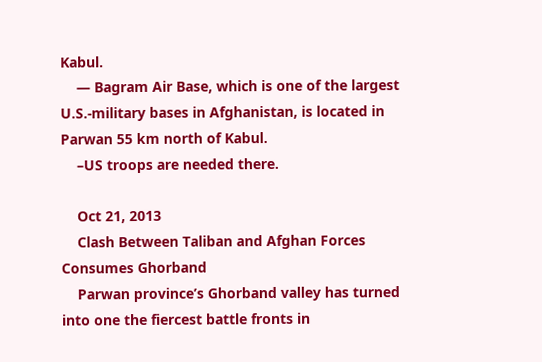Kabul.
    — Bagram Air Base, which is one of the largest U.S.-military bases in Afghanistan, is located in Parwan 55 km north of Kabul.
    –US troops are needed there.

    Oct 21, 2013
    Clash Between Taliban and Afghan Forces Consumes Ghorband
    Parwan province’s Ghorband valley has turned into one the fiercest battle fronts in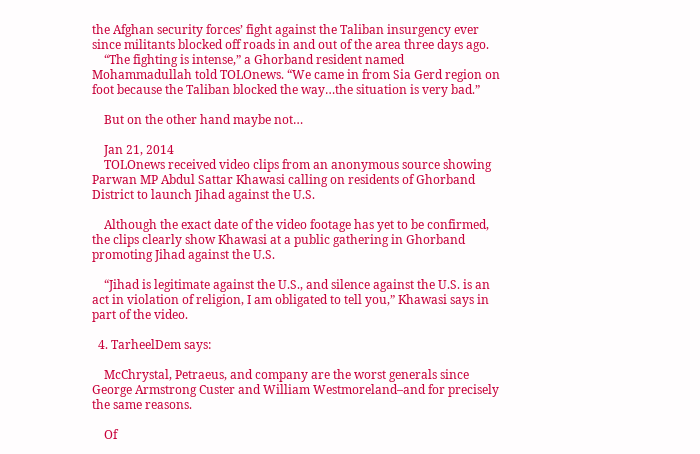the Afghan security forces’ fight against the Taliban insurgency ever since militants blocked off roads in and out of the area three days ago.
    “The fighting is intense,” a Ghorband resident named Mohammadullah told TOLOnews. “We came in from Sia Gerd region on foot because the Taliban blocked the way…the situation is very bad.”

    But on the other hand maybe not…

    Jan 21, 2014
    TOLOnews received video clips from an anonymous source showing Parwan MP Abdul Sattar Khawasi calling on residents of Ghorband District to launch Jihad against the U.S.

    Although the exact date of the video footage has yet to be confirmed, the clips clearly show Khawasi at a public gathering in Ghorband promoting Jihad against the U.S.

    “Jihad is legitimate against the U.S., and silence against the U.S. is an act in violation of religion, I am obligated to tell you,” Khawasi says in part of the video.

  4. TarheelDem says:

    McChrystal, Petraeus, and company are the worst generals since George Armstrong Custer and William Westmoreland–and for precisely the same reasons.

    Of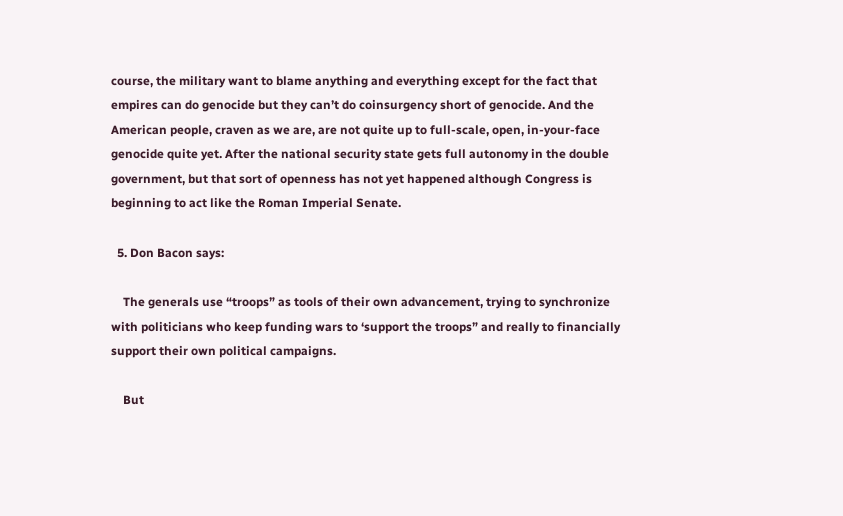course, the military want to blame anything and everything except for the fact that empires can do genocide but they can’t do coinsurgency short of genocide. And the American people, craven as we are, are not quite up to full-scale, open, in-your-face genocide quite yet. After the national security state gets full autonomy in the double government, but that sort of openness has not yet happened although Congress is beginning to act like the Roman Imperial Senate.

  5. Don Bacon says:

    The generals use “troops” as tools of their own advancement, trying to synchronize with politicians who keep funding wars to ‘support the troops” and really to financially support their own political campaigns.

    But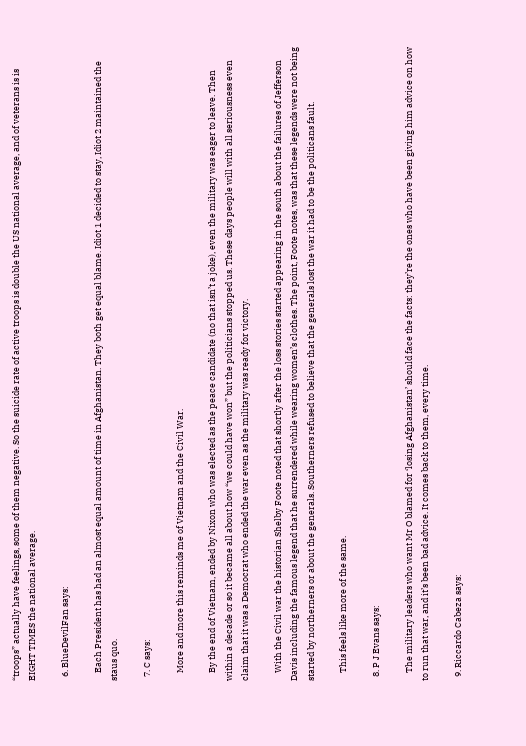“troops” actually have feelings, some of them negative. So the suicide rate of active troops is double the US national average, and of veterans is is EIGHT TIMES the national average.

  6. BlueDevilFan says:

    Each President has had an almost equal amount of time in Afghanistan. They both get equal blame. Idiot 1 decided to stay, Idiot 2 maintained the staus quo.

  7. C says:

    More and more this reminds me of Vietnam and the Civil War.

    By the end of Vietnam, ended by Nixon who was elected as the peace candidate (no that isn’t a joke), even the military was eager to leave. Then within a decade or so it became all about how “we could have won” but the politicians stopped us. These days people will with all seriousness even claim that it was a Democrat who ended the war even as the military was ready for victory.

    With the Civil war the historian Shelby Foote noted that shortly after the loss stories started appearing in the south about the failures of Jefferson Davis including the famous legend that he surrendered while wearing women’s clothes. The point, Foote notes, was that these legends were not being started by northerners or about the generals. Southerners refused to believe that the generals lost the war it had to be the politicans fault.

    This feels like more of the same.

  8. P J Evans says:

    The military leaders who want Mr O blamed for ‘losing Afghanistan’ should face the facts: they’re the ones who have been giving him advice on how to run that war, and it’s been bad advice. It comes back to them, every time.

  9. Riccardo Cabeza says: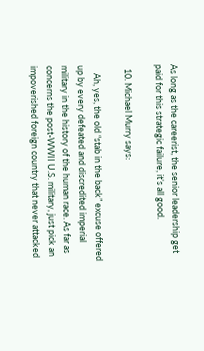As long as the careerist, the senior leadership get paid for this strategic failure, it’s all good.

  10. Michael Murry says:

    Ah, yes, the old “stab in the back” excuse offered up by every defeated and discredited imperial military in the history of the human race. As far as concerns the post-WWII U.S. military, just pick an impoverished foreign country that never attacked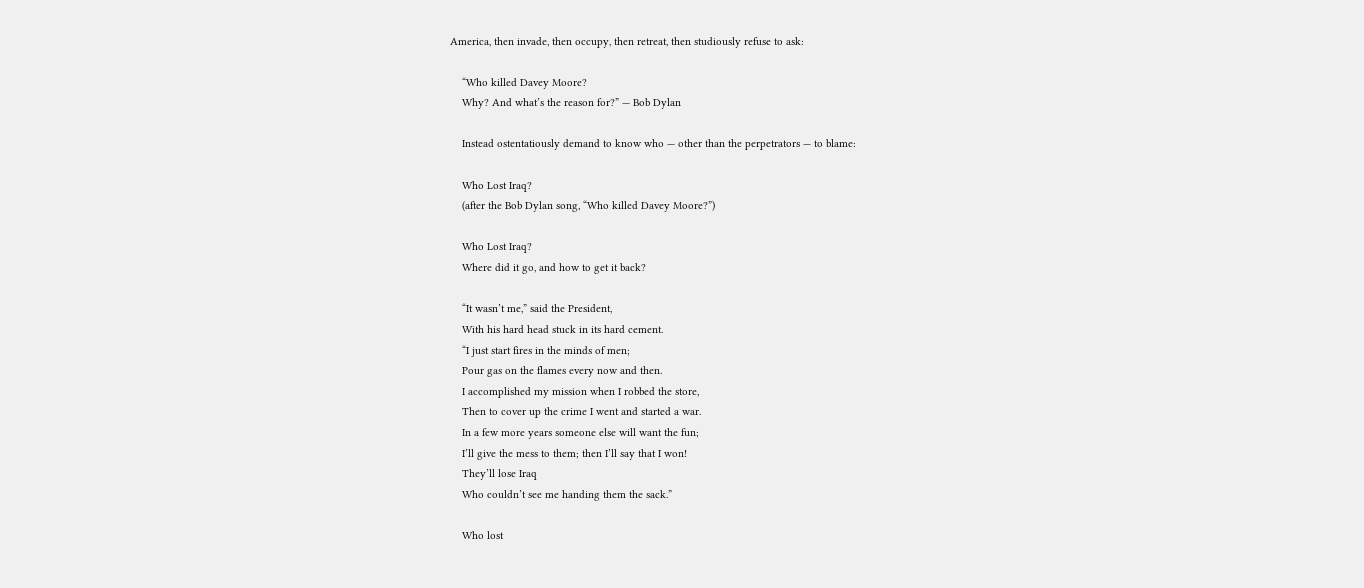America, then invade, then occupy, then retreat, then studiously refuse to ask:

    “Who killed Davey Moore?
    Why? And what’s the reason for?” — Bob Dylan

    Instead ostentatiously demand to know who — other than the perpetrators — to blame:

    Who Lost Iraq?
    (after the Bob Dylan song, “Who killed Davey Moore?”)

    Who Lost Iraq?
    Where did it go, and how to get it back?

    “It wasn’t me,” said the President,
    With his hard head stuck in its hard cement.
    “I just start fires in the minds of men;
    Pour gas on the flames every now and then.
    I accomplished my mission when I robbed the store,
    Then to cover up the crime I went and started a war.
    In a few more years someone else will want the fun;
    I’ll give the mess to them; then I’ll say that I won!
    They’ll lose Iraq
    Who couldn’t see me handing them the sack.”

    Who lost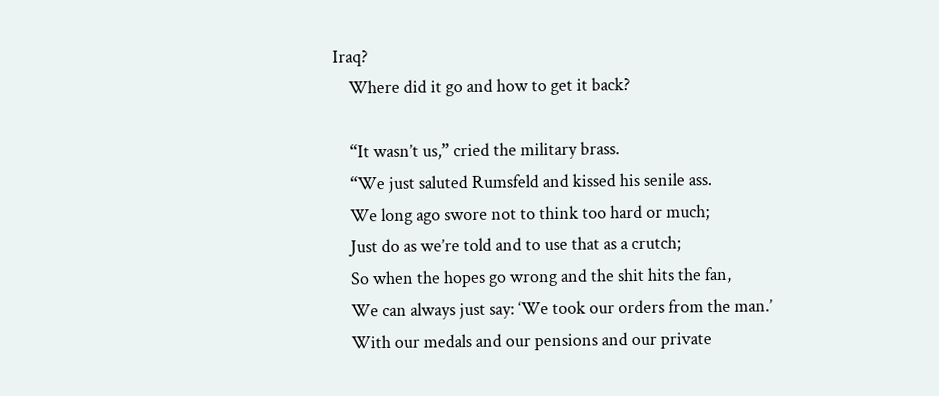Iraq?
    Where did it go and how to get it back?

    “It wasn’t us,” cried the military brass.
    “We just saluted Rumsfeld and kissed his senile ass.
    We long ago swore not to think too hard or much;
    Just do as we’re told and to use that as a crutch;
    So when the hopes go wrong and the shit hits the fan,
    We can always just say: ‘We took our orders from the man.’
    With our medals and our pensions and our private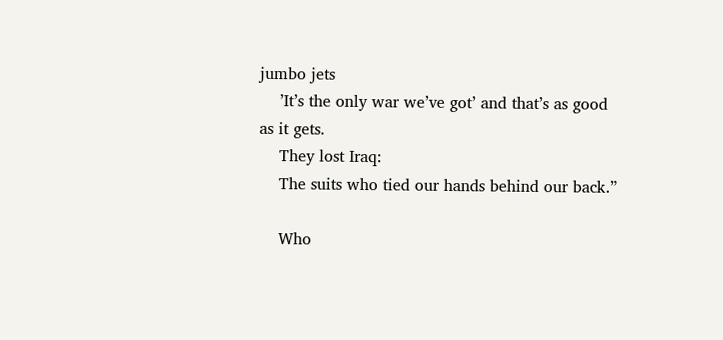jumbo jets
    ’It’s the only war we’ve got’ and that’s as good as it gets.
    They lost Iraq:
    The suits who tied our hands behind our back.”

    Who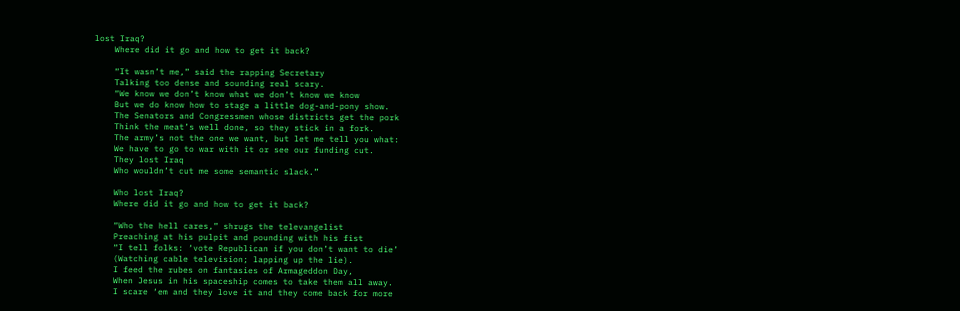lost Iraq?
    Where did it go and how to get it back?

    “It wasn’t me,” said the rapping Secretary
    Talking too dense and sounding real scary.
    “We know we don’t know what we don’t know we know
    But we do know how to stage a little dog-and-pony show.
    The Senators and Congressmen whose districts get the pork
    Think the meat’s well done, so they stick in a fork.
    The army’s not the one we want, but let me tell you what:
    We have to go to war with it or see our funding cut.
    They lost Iraq
    Who wouldn’t cut me some semantic slack.”

    Who lost Iraq?
    Where did it go and how to get it back?

    “Who the hell cares,” shrugs the televangelist
    Preaching at his pulpit and pounding with his fist
    “I tell folks: ‘vote Republican if you don’t want to die’
    (Watching cable television; lapping up the lie).
    I feed the rubes on fantasies of Armageddon Day,
    When Jesus in his spaceship comes to take them all away.
    I scare ‘em and they love it and they come back for more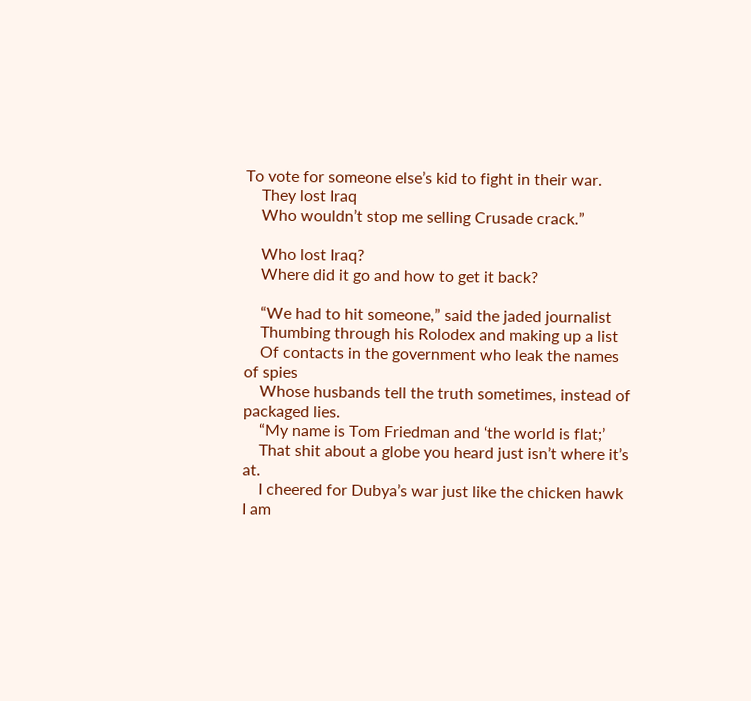To vote for someone else’s kid to fight in their war.
    They lost Iraq
    Who wouldn’t stop me selling Crusade crack.”

    Who lost Iraq?
    Where did it go and how to get it back?

    “We had to hit someone,” said the jaded journalist
    Thumbing through his Rolodex and making up a list
    Of contacts in the government who leak the names of spies
    Whose husbands tell the truth sometimes, instead of packaged lies.
    “My name is Tom Friedman and ‘the world is flat;’
    That shit about a globe you heard just isn’t where it’s at.
    I cheered for Dubya’s war just like the chicken hawk I am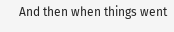And then when things went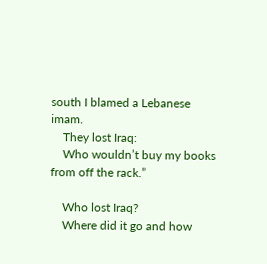south I blamed a Lebanese imam.
    They lost Iraq:
    Who wouldn’t buy my books from off the rack.”

    Who lost Iraq?
    Where did it go and how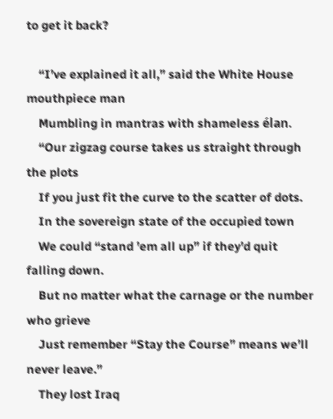to get it back?

    “I’ve explained it all,” said the White House mouthpiece man
    Mumbling in mantras with shameless élan.
    “Our zigzag course takes us straight through the plots
    If you just fit the curve to the scatter of dots.
    In the sovereign state of the occupied town
    We could “stand ’em all up” if they’d quit falling down.
    But no matter what the carnage or the number who grieve
    Just remember “Stay the Course” means we’ll never leave.”
    They lost Iraq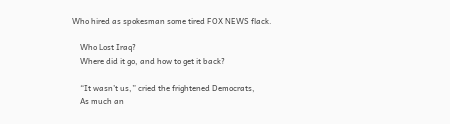Who hired as spokesman some tired FOX NEWS flack.

    Who Lost Iraq?
    Where did it go, and how to get it back?

    “It wasn’t us,” cried the frightened Democrats,
    As much an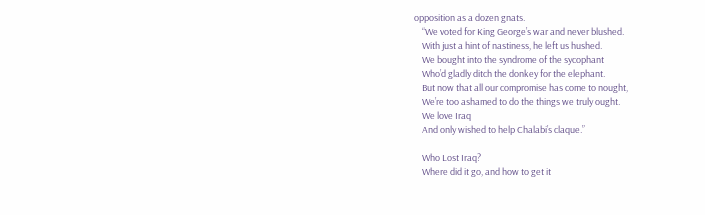opposition as a dozen gnats.
    “We voted for King George’s war and never blushed.
    With just a hint of nastiness, he left us hushed.
    We bought into the syndrome of the sycophant
    Who’d gladly ditch the donkey for the elephant.
    But now that all our compromise has come to nought,
    We’re too ashamed to do the things we truly ought.
    We love Iraq
    And only wished to help Chalabi’s claque.”

    Who Lost Iraq?
    Where did it go, and how to get it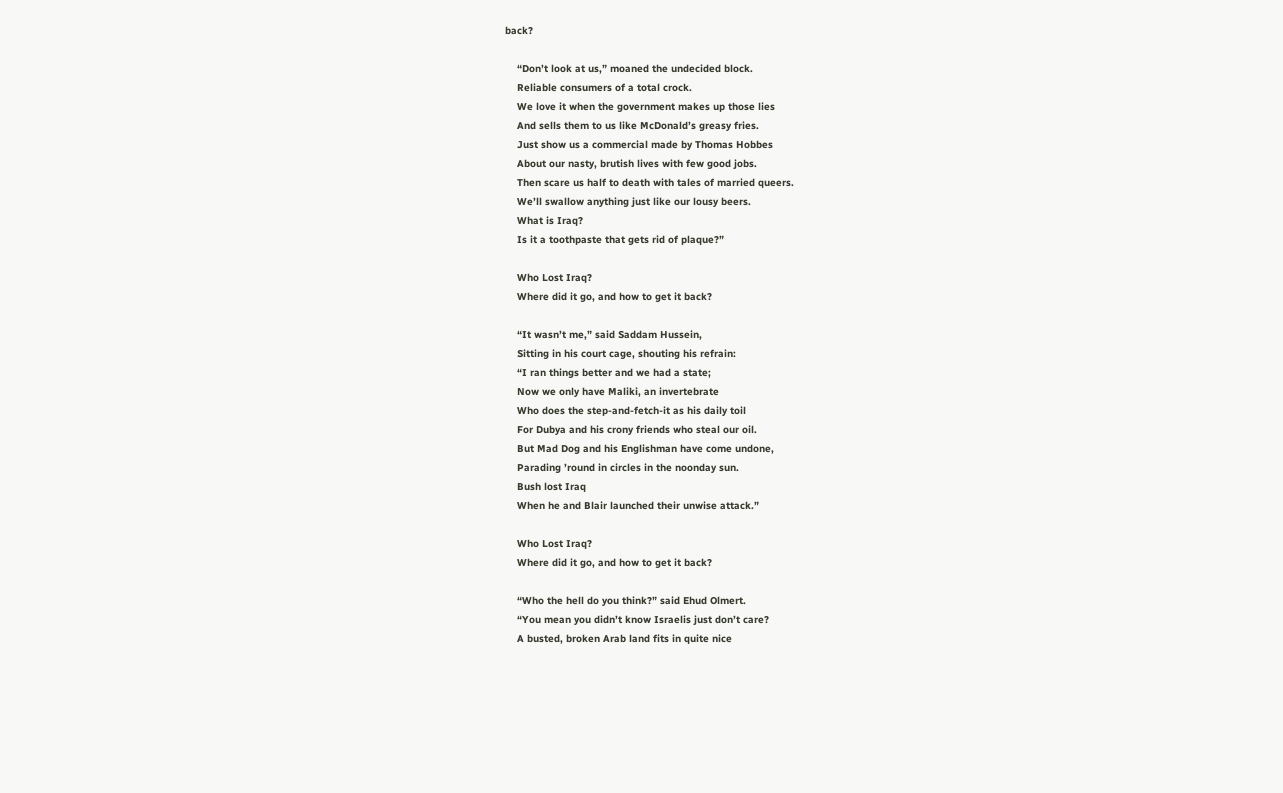back?

    “Don’t look at us,” moaned the undecided block.
    Reliable consumers of a total crock.
    We love it when the government makes up those lies
    And sells them to us like McDonald’s greasy fries.
    Just show us a commercial made by Thomas Hobbes
    About our nasty, brutish lives with few good jobs.
    Then scare us half to death with tales of married queers.
    We’ll swallow anything just like our lousy beers.
    What is Iraq?
    Is it a toothpaste that gets rid of plaque?”

    Who Lost Iraq?
    Where did it go, and how to get it back?

    “It wasn’t me,” said Saddam Hussein,
    Sitting in his court cage, shouting his refrain:
    “I ran things better and we had a state;
    Now we only have Maliki, an invertebrate
    Who does the step-and-fetch-it as his daily toil
    For Dubya and his crony friends who steal our oil.
    But Mad Dog and his Englishman have come undone,
    Parading ’round in circles in the noonday sun.
    Bush lost Iraq
    When he and Blair launched their unwise attack.”

    Who Lost Iraq?
    Where did it go, and how to get it back?

    “Who the hell do you think?” said Ehud Olmert.
    “You mean you didn’t know Israelis just don’t care?
    A busted, broken Arab land fits in quite nice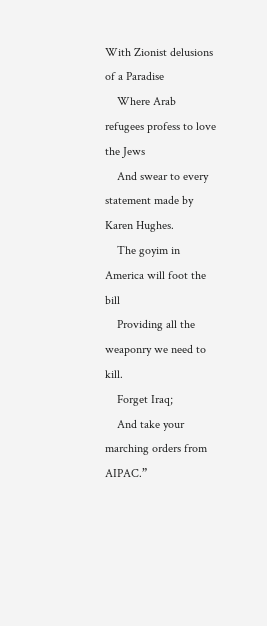With Zionist delusions of a Paradise
    Where Arab refugees profess to love the Jews
    And swear to every statement made by Karen Hughes.
    The goyim in America will foot the bill
    Providing all the weaponry we need to kill.
    Forget Iraq;
    And take your marching orders from AIPAC.”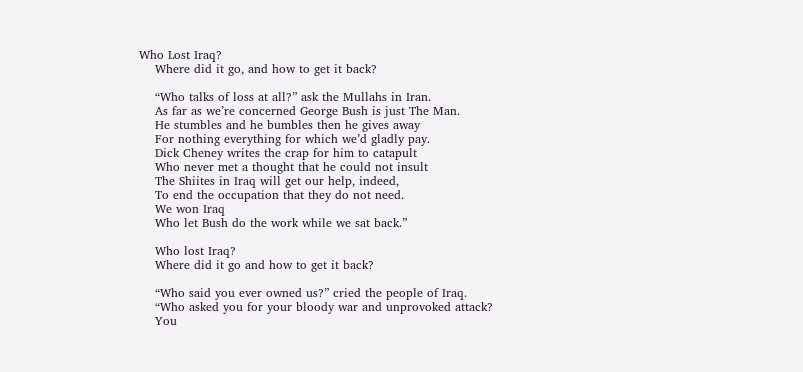Who Lost Iraq?
    Where did it go, and how to get it back?

    “Who talks of loss at all?” ask the Mullahs in Iran.
    As far as we’re concerned George Bush is just The Man.
    He stumbles and he bumbles then he gives away
    For nothing everything for which we’d gladly pay.
    Dick Cheney writes the crap for him to catapult
    Who never met a thought that he could not insult
    The Shiites in Iraq will get our help, indeed,
    To end the occupation that they do not need.
    We won Iraq
    Who let Bush do the work while we sat back.”

    Who lost Iraq?
    Where did it go and how to get it back?

    “Who said you ever owned us?” cried the people of Iraq.
    “Who asked you for your bloody war and unprovoked attack?
    You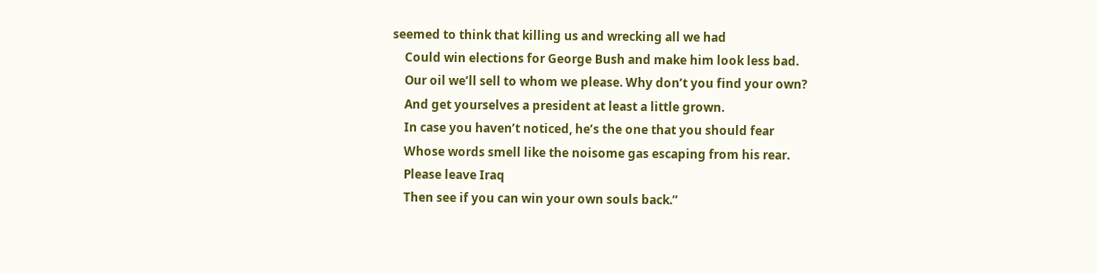seemed to think that killing us and wrecking all we had
    Could win elections for George Bush and make him look less bad.
    Our oil we’ll sell to whom we please. Why don’t you find your own?
    And get yourselves a president at least a little grown.
    In case you haven’t noticed, he’s the one that you should fear
    Whose words smell like the noisome gas escaping from his rear.
    Please leave Iraq
    Then see if you can win your own souls back.”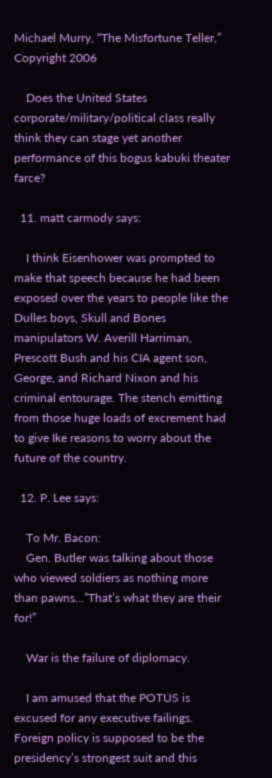Michael Murry, “The Misfortune Teller,” Copyright 2006

    Does the United States corporate/military/political class really think they can stage yet another performance of this bogus kabuki theater farce?

  11. matt carmody says:

    I think Eisenhower was prompted to make that speech because he had been exposed over the years to people like the Dulles boys, Skull and Bones manipulators W. Averill Harriman, Prescott Bush and his CIA agent son, George, and Richard Nixon and his criminal entourage. The stench emitting from those huge loads of excrement had to give Ike reasons to worry about the future of the country.

  12. P. Lee says:

    To Mr. Bacon:
    Gen. Butler was talking about those who viewed soldiers as nothing more than pawns…”That’s what they are their for!”

    War is the failure of diplomacy.

    I am amused that the POTUS is excused for any executive failings. Foreign policy is supposed to be the presidency’s strongest suit and this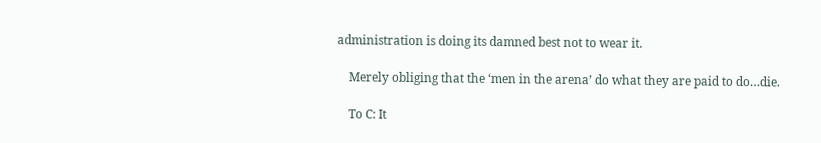administration is doing its damned best not to wear it.

    Merely obliging that the ‘men in the arena’ do what they are paid to do…die.

    To C: It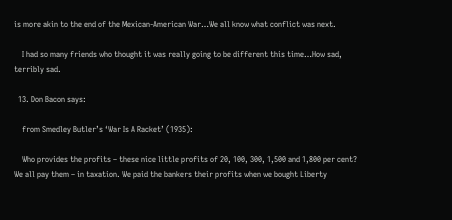is more akin to the end of the Mexican-American War…We all know what conflict was next.

    I had so many friends who thought it was really going to be different this time…How sad, terribly sad.

  13. Don Bacon says:

    from Smedley Butler’s ‘War Is A Racket’ (1935):

    Who provides the profits – these nice little profits of 20, 100, 300, 1,500 and 1,800 per cent? We all pay them – in taxation. We paid the bankers their profits when we bought Liberty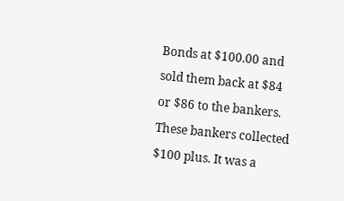Bonds at $100.00 and sold them back at $84 or $86 to the bankers. These bankers collected $100 plus. It was a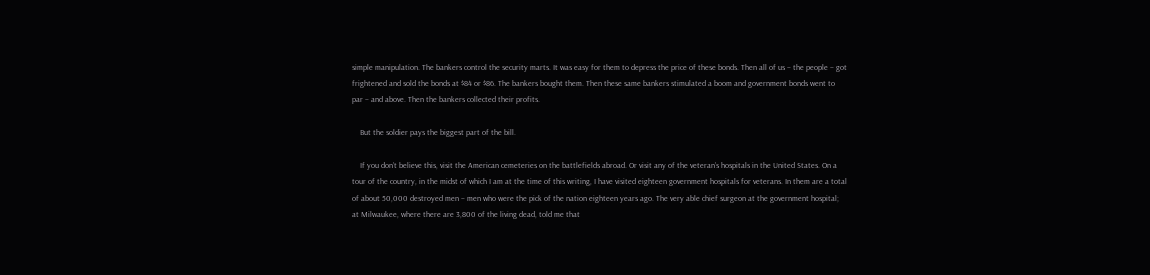simple manipulation. The bankers control the security marts. It was easy for them to depress the price of these bonds. Then all of us – the people – got frightened and sold the bonds at $84 or $86. The bankers bought them. Then these same bankers stimulated a boom and government bonds went to par – and above. Then the bankers collected their profits.

    But the soldier pays the biggest part of the bill.

    If you don’t believe this, visit the American cemeteries on the battlefields abroad. Or visit any of the veteran’s hospitals in the United States. On a tour of the country, in the midst of which I am at the time of this writing, I have visited eighteen government hospitals for veterans. In them are a total of about 50,000 destroyed men – men who were the pick of the nation eighteen years ago. The very able chief surgeon at the government hospital; at Milwaukee, where there are 3,800 of the living dead, told me that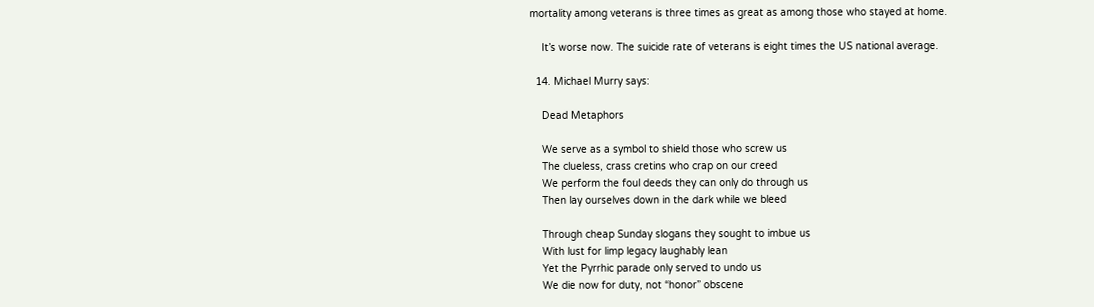mortality among veterans is three times as great as among those who stayed at home.

    It’s worse now. The suicide rate of veterans is eight times the US national average.

  14. Michael Murry says:

    Dead Metaphors

    We serve as a symbol to shield those who screw us
    The clueless, crass cretins who crap on our creed
    We perform the foul deeds they can only do through us
    Then lay ourselves down in the dark while we bleed

    Through cheap Sunday slogans they sought to imbue us
    With lust for limp legacy laughably lean
    Yet the Pyrrhic parade only served to undo us
    We die now for duty, not “honor” obscene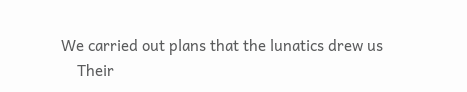We carried out plans that the lunatics drew us
    Their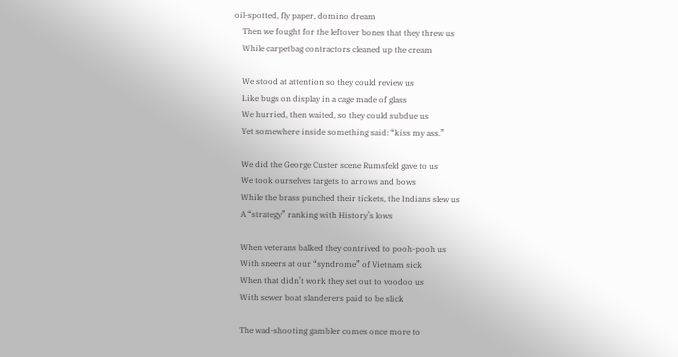oil-spotted, fly paper, domino dream
    Then we fought for the leftover bones that they threw us
    While carpetbag contractors cleaned up the cream

    We stood at attention so they could review us
    Like bugs on display in a cage made of glass
    We hurried, then waited, so they could subdue us
    Yet somewhere inside something said: “kiss my ass.”

    We did the George Custer scene Rumsfeld gave to us
    We took ourselves targets to arrows and bows
    While the brass punched their tickets, the Indians slew us
    A “strategy” ranking with History’s lows

    When veterans balked they contrived to pooh-pooh us
    With sneers at our “syndrome” of Vietnam sick
    When that didn’t work they set out to voodoo us
    With sewer boat slanderers paid to be slick

    The wad-shooting gambler comes once more to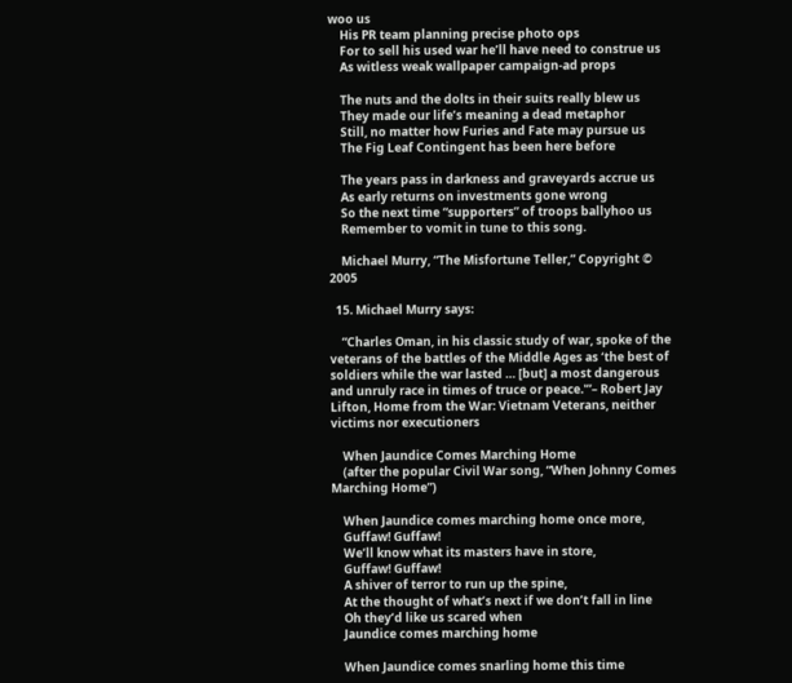woo us
    His PR team planning precise photo ops
    For to sell his used war he’ll have need to construe us
    As witless weak wallpaper campaign-ad props

    The nuts and the dolts in their suits really blew us
    They made our life’s meaning a dead metaphor
    Still, no matter how Furies and Fate may pursue us
    The Fig Leaf Contingent has been here before

    The years pass in darkness and graveyards accrue us
    As early returns on investments gone wrong
    So the next time “supporters” of troops ballyhoo us
    Remember to vomit in tune to this song.

    Michael Murry, “The Misfortune Teller,” Copyright © 2005

  15. Michael Murry says:

    “Charles Oman, in his classic study of war, spoke of the veterans of the battles of the Middle Ages as ‘the best of soldiers while the war lasted … [but] a most dangerous and unruly race in times of truce or peace.'”– Robert Jay Lifton, Home from the War: Vietnam Veterans, neither victims nor executioners

    When Jaundice Comes Marching Home
    (after the popular Civil War song, “When Johnny Comes Marching Home”)

    When Jaundice comes marching home once more,
    Guffaw! Guffaw!
    We’ll know what its masters have in store,
    Guffaw! Guffaw!
    A shiver of terror to run up the spine,
    At the thought of what’s next if we don’t fall in line
    Oh they’d like us scared when
    Jaundice comes marching home

    When Jaundice comes snarling home this time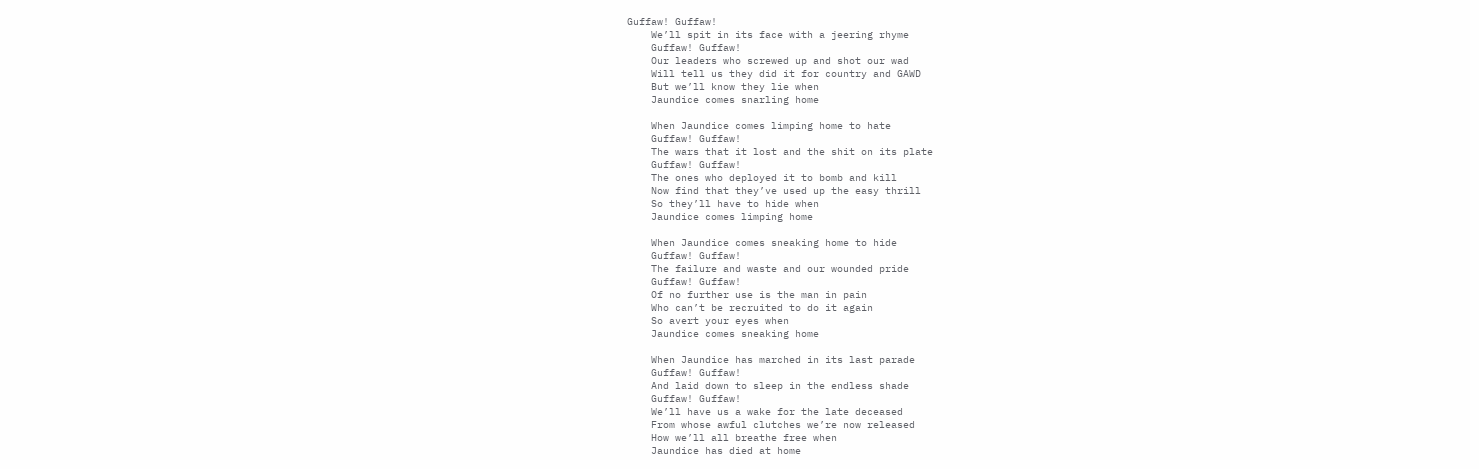Guffaw! Guffaw!
    We’ll spit in its face with a jeering rhyme
    Guffaw! Guffaw!
    Our leaders who screwed up and shot our wad
    Will tell us they did it for country and GAWD
    But we’ll know they lie when
    Jaundice comes snarling home

    When Jaundice comes limping home to hate
    Guffaw! Guffaw!
    The wars that it lost and the shit on its plate
    Guffaw! Guffaw!
    The ones who deployed it to bomb and kill
    Now find that they’ve used up the easy thrill
    So they’ll have to hide when
    Jaundice comes limping home

    When Jaundice comes sneaking home to hide
    Guffaw! Guffaw!
    The failure and waste and our wounded pride
    Guffaw! Guffaw!
    Of no further use is the man in pain
    Who can’t be recruited to do it again
    So avert your eyes when
    Jaundice comes sneaking home

    When Jaundice has marched in its last parade
    Guffaw! Guffaw!
    And laid down to sleep in the endless shade
    Guffaw! Guffaw!
    We’ll have us a wake for the late deceased
    From whose awful clutches we’re now released
    How we’ll all breathe free when
    Jaundice has died at home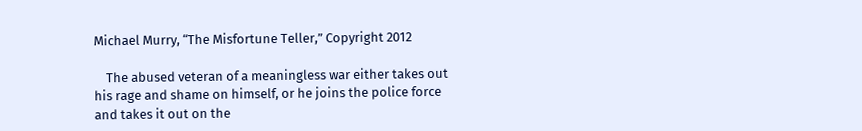Michael Murry, “The Misfortune Teller,” Copyright 2012

    The abused veteran of a meaningless war either takes out his rage and shame on himself, or he joins the police force and takes it out on the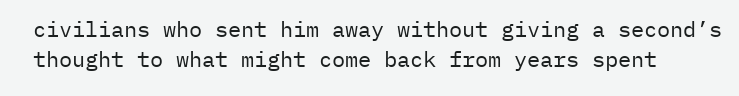civilians who sent him away without giving a second’s thought to what might come back from years spent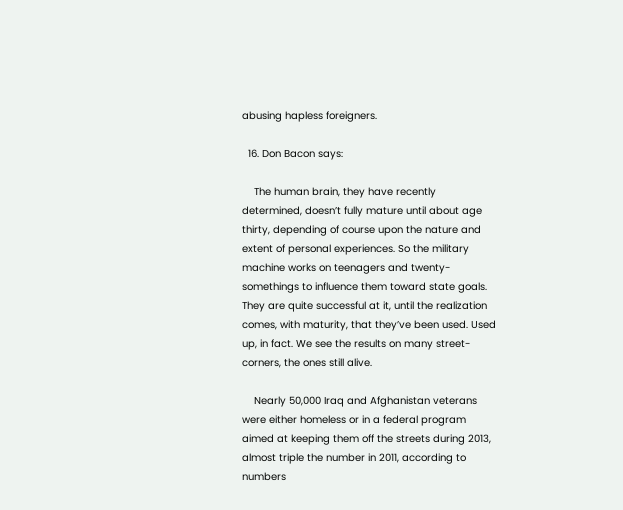abusing hapless foreigners.

  16. Don Bacon says:

    The human brain, they have recently determined, doesn’t fully mature until about age thirty, depending of course upon the nature and extent of personal experiences. So the military machine works on teenagers and twenty-somethings to influence them toward state goals. They are quite successful at it, until the realization comes, with maturity, that they’ve been used. Used up, in fact. We see the results on many street-corners, the ones still alive.

    Nearly 50,000 Iraq and Afghanistan veterans were either homeless or in a federal program aimed at keeping them off the streets during 2013, almost triple the number in 2011, according to numbers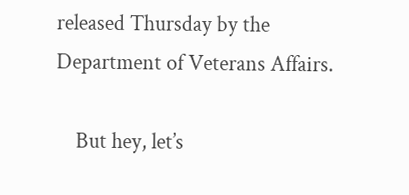released Thursday by the Department of Veterans Affairs.

    But hey, let’s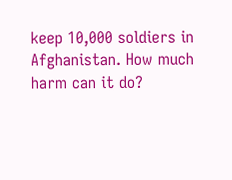keep 10,000 soldiers in Afghanistan. How much harm can it do?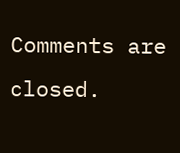Comments are closed.